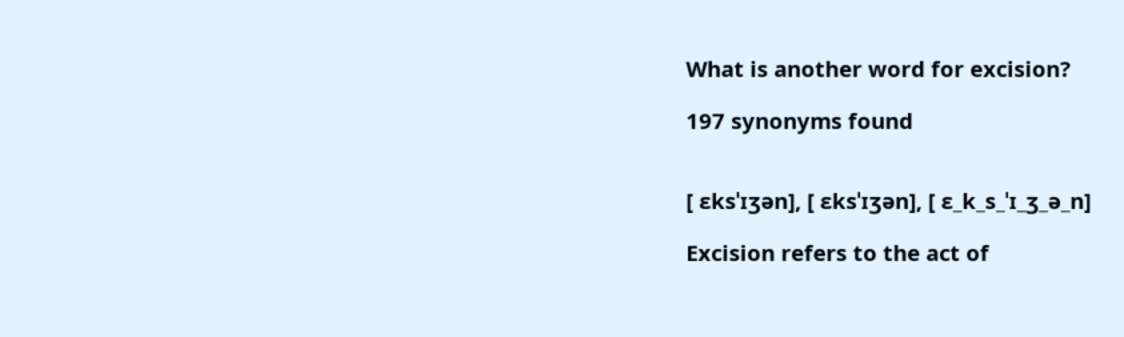What is another word for excision?

197 synonyms found


[ ɛksˈɪʒən], [ ɛksˈɪʒən], [ ɛ_k_s_ˈɪ_ʒ_ə_n]

Excision refers to the act of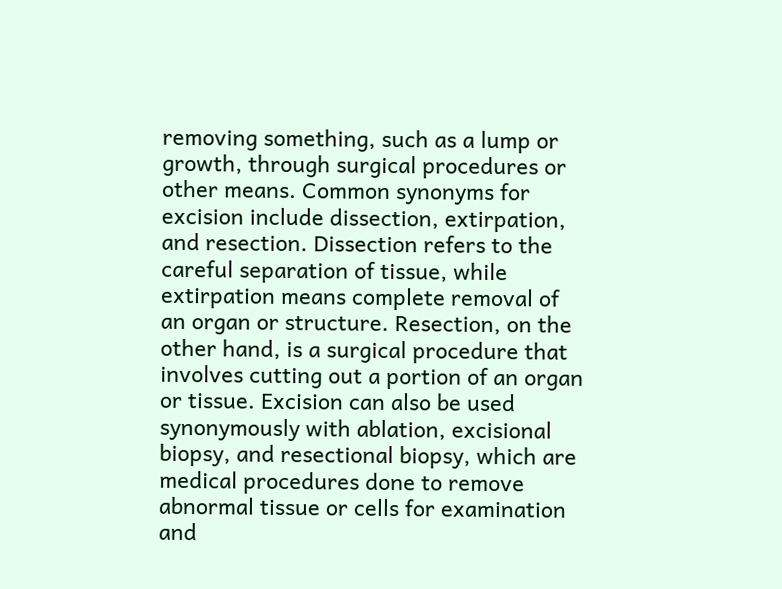removing something, such as a lump or growth, through surgical procedures or other means. Common synonyms for excision include dissection, extirpation, and resection. Dissection refers to the careful separation of tissue, while extirpation means complete removal of an organ or structure. Resection, on the other hand, is a surgical procedure that involves cutting out a portion of an organ or tissue. Excision can also be used synonymously with ablation, excisional biopsy, and resectional biopsy, which are medical procedures done to remove abnormal tissue or cells for examination and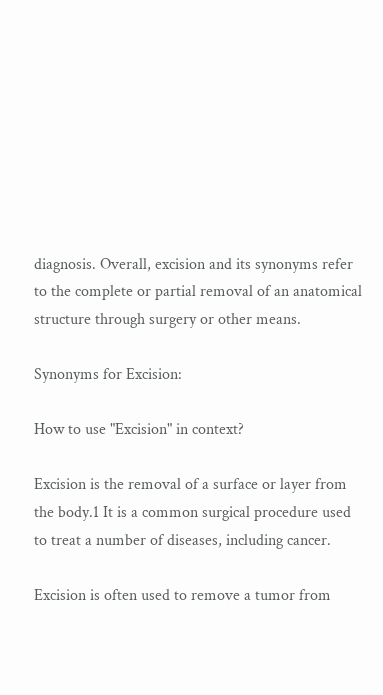diagnosis. Overall, excision and its synonyms refer to the complete or partial removal of an anatomical structure through surgery or other means.

Synonyms for Excision:

How to use "Excision" in context?

Excision is the removal of a surface or layer from the body.1 It is a common surgical procedure used to treat a number of diseases, including cancer.

Excision is often used to remove a tumor from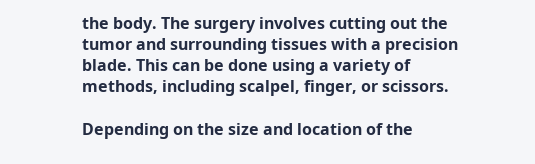the body. The surgery involves cutting out the tumor and surrounding tissues with a precision blade. This can be done using a variety of methods, including scalpel, finger, or scissors.

Depending on the size and location of the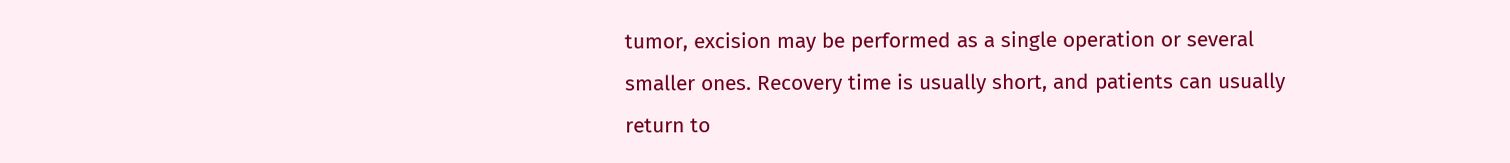tumor, excision may be performed as a single operation or several smaller ones. Recovery time is usually short, and patients can usually return to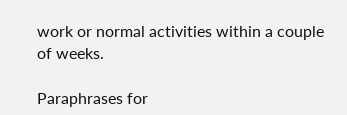work or normal activities within a couple of weeks.

Paraphrases for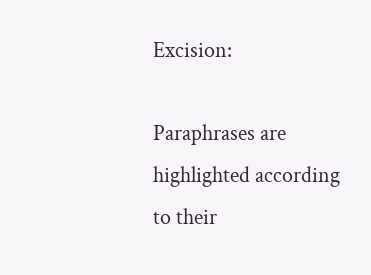Excision:

Paraphrases are highlighted according to their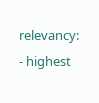relevancy:
- highest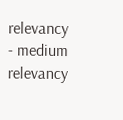relevancy
- medium relevancy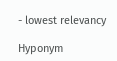- lowest relevancy

Hyponym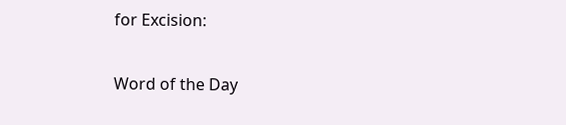for Excision:

Word of the Day